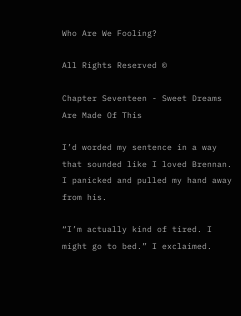Who Are We Fooling?

All Rights Reserved ©

Chapter Seventeen - Sweet Dreams Are Made Of This

I’d worded my sentence in a way that sounded like I loved Brennan. I panicked and pulled my hand away from his.

“I’m actually kind of tired. I might go to bed.” I exclaimed.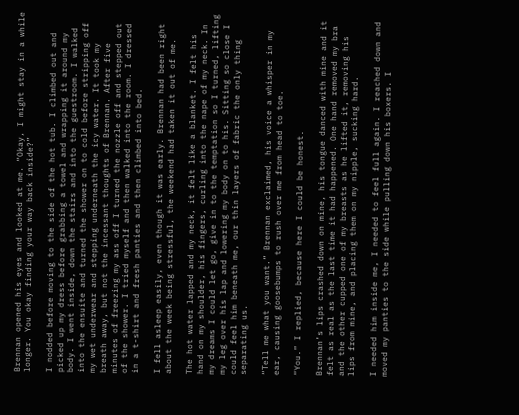Brennan opened his eyes and looked at me. “Okay, I might stay in a while longer. You okay finding your way back inside?”

I nodded before moving to the side of the hot tub. I climbed out and picked up my dress before grabbing a towel and wrapping it around my body. I went inside, down the stairs and into the guestroom. I walked into the ensuite and turned the shower on to cold before stripping off my wet underwear and stepping underneath the icy water. It took my breath away, but not the incessant thoughts of Brennan. After five minutes of freezing my ass off I turned the nozzle off and stepped out of the shower. I tried myself and then walked into the room. I dressed in a t-shirt and fresh panties and then climbed into bed.

I fell asleep easily, even though it was early. Brennan had been right about the week being stressful, the weekend had taken it out of me.

The hot water lapped and my neck, it felt like a blanket. I felt his hand on my shoulder, his fingers, curling into the nape of my neck. In my dreams I could let go, give in to the temptation so I turned, lifting my leg over his lap and lowering my body on to his. Sitting so close I could feel him beneath me, our thin layers of fabric the only thing separating us.

“Tell me what you want.” Brennan exclaimed, his voice a whisper in my ear, causing goosebumps to rush over me from head to toe.

“You.” I replied, because here I could be honest.

Brennan’s lips crashed down on mine, his tongue danced with mine and it felt as real as the last time it had happened. One hand removed my bra and the other cupped one of my breasts as he lifted it, removing his lips from mine, and placing them on my nipple, sucking hard.

I needed him inside me, I needed to feel full again. I reached down and moved my panties to the side while pulling down his boxers. I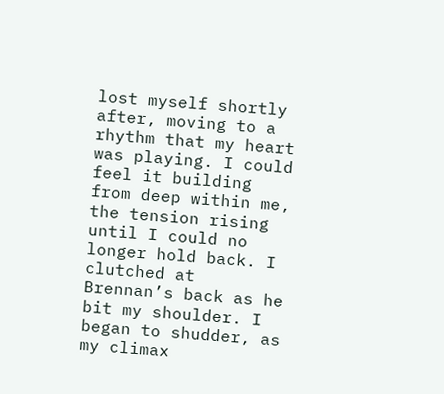lost myself shortly after, moving to a rhythm that my heart was playing. I could feel it building from deep within me, the tension rising until I could no longer hold back. I clutched at Brennan’s back as he bit my shoulder. I began to shudder, as my climax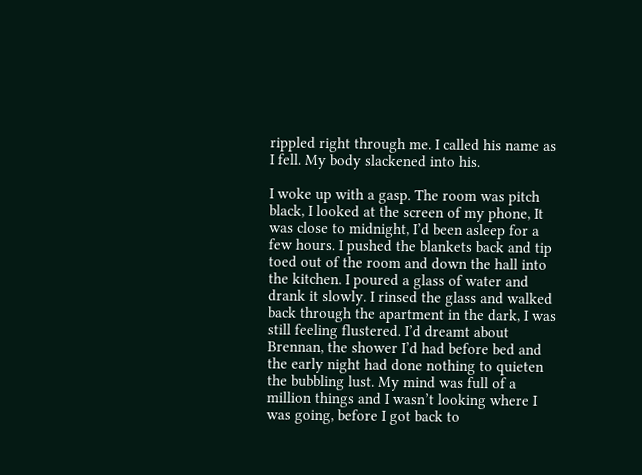rippled right through me. I called his name as I fell. My body slackened into his.

I woke up with a gasp. The room was pitch black, I looked at the screen of my phone, It was close to midnight, I’d been asleep for a few hours. I pushed the blankets back and tip toed out of the room and down the hall into the kitchen. I poured a glass of water and drank it slowly. I rinsed the glass and walked back through the apartment in the dark, I was still feeling flustered. I’d dreamt about Brennan, the shower I’d had before bed and the early night had done nothing to quieten the bubbling lust. My mind was full of a million things and I wasn’t looking where I was going, before I got back to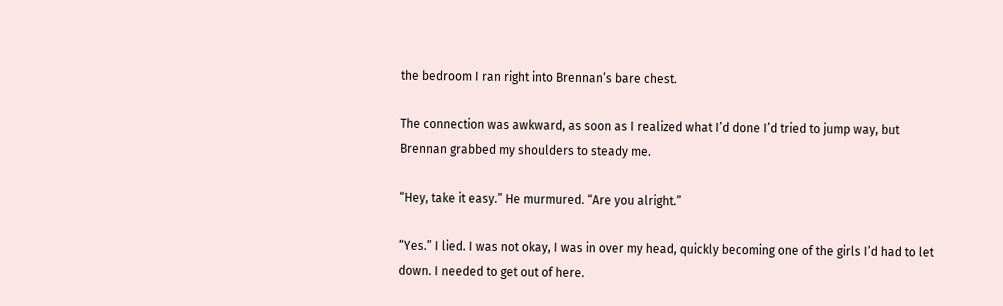the bedroom I ran right into Brennan’s bare chest.

The connection was awkward, as soon as I realized what I’d done I’d tried to jump way, but Brennan grabbed my shoulders to steady me.

“Hey, take it easy.” He murmured. “Are you alright.”

“Yes.” I lied. I was not okay, I was in over my head, quickly becoming one of the girls I’d had to let down. I needed to get out of here.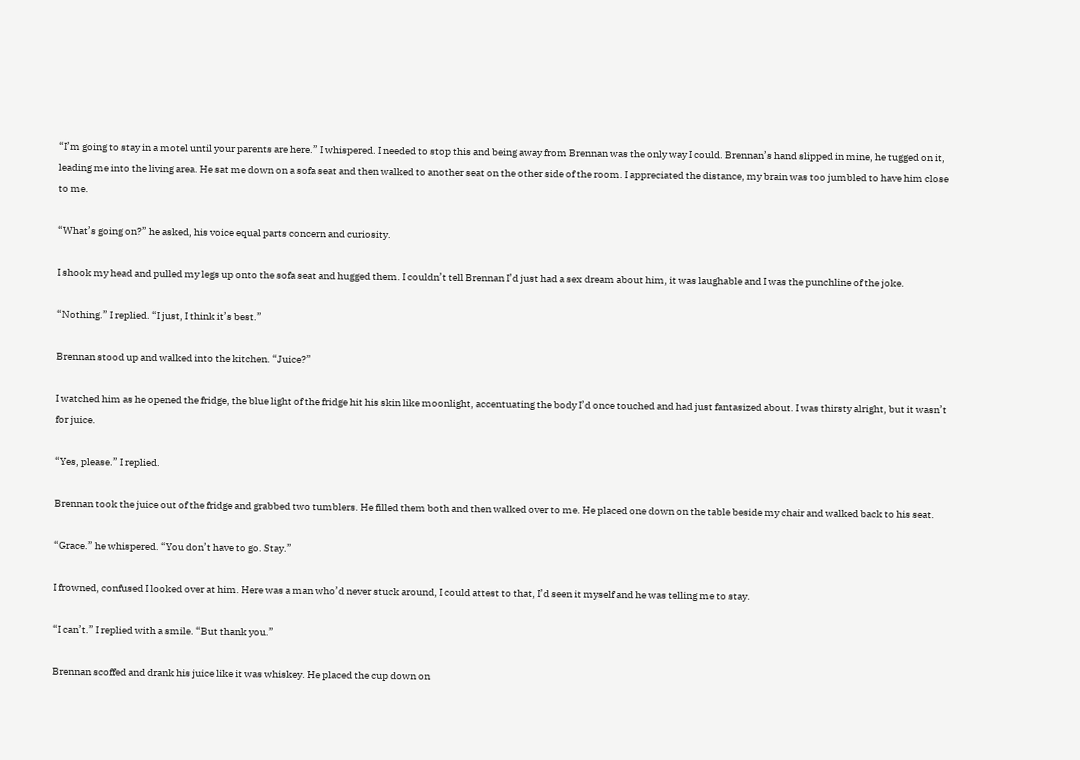“I’m going to stay in a motel until your parents are here.” I whispered. I needed to stop this and being away from Brennan was the only way I could. Brennan’s hand slipped in mine, he tugged on it, leading me into the living area. He sat me down on a sofa seat and then walked to another seat on the other side of the room. I appreciated the distance, my brain was too jumbled to have him close to me.

“What’s going on?” he asked, his voice equal parts concern and curiosity.

I shook my head and pulled my legs up onto the sofa seat and hugged them. I couldn’t tell Brennan I’d just had a sex dream about him, it was laughable and I was the punchline of the joke.

“Nothing.” I replied. “I just, I think it’s best.”

Brennan stood up and walked into the kitchen. “Juice?”

I watched him as he opened the fridge, the blue light of the fridge hit his skin like moonlight, accentuating the body I’d once touched and had just fantasized about. I was thirsty alright, but it wasn’t for juice.

“Yes, please.” I replied.

Brennan took the juice out of the fridge and grabbed two tumblers. He filled them both and then walked over to me. He placed one down on the table beside my chair and walked back to his seat.

“Grace.” he whispered. “You don’t have to go. Stay.”

I frowned, confused I looked over at him. Here was a man who’d never stuck around, I could attest to that, I’d seen it myself and he was telling me to stay.

“I can’t.” I replied with a smile. “But thank you.”

Brennan scoffed and drank his juice like it was whiskey. He placed the cup down on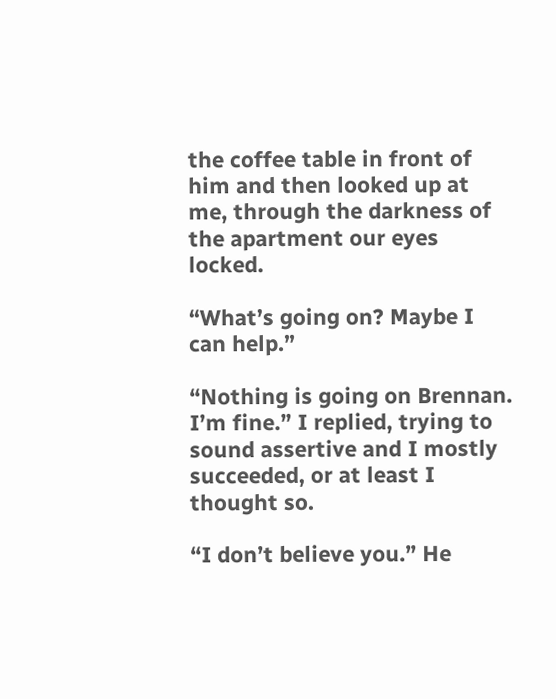the coffee table in front of him and then looked up at me, through the darkness of the apartment our eyes locked.

“What’s going on? Maybe I can help.”

“Nothing is going on Brennan. I’m fine.” I replied, trying to sound assertive and I mostly succeeded, or at least I thought so.

“I don’t believe you.” He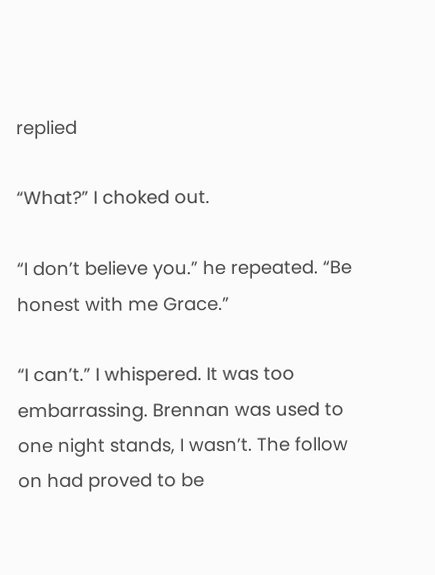replied

“What?” I choked out.

“I don’t believe you.” he repeated. “Be honest with me Grace.”

“I can’t.” I whispered. It was too embarrassing. Brennan was used to one night stands, I wasn’t. The follow on had proved to be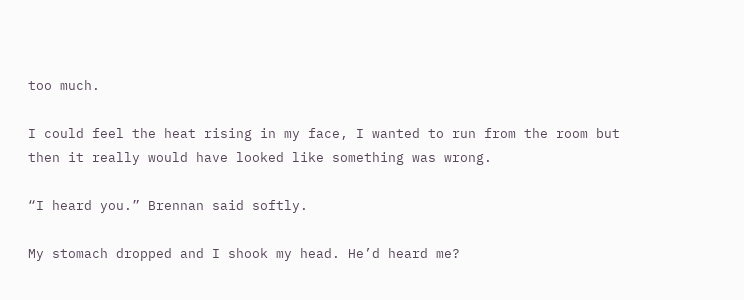too much.

I could feel the heat rising in my face, I wanted to run from the room but then it really would have looked like something was wrong.

“I heard you.” Brennan said softly.

My stomach dropped and I shook my head. He’d heard me?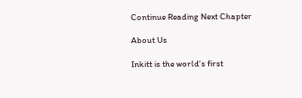Continue Reading Next Chapter

About Us

Inkitt is the world’s first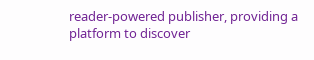reader-powered publisher, providing a platform to discover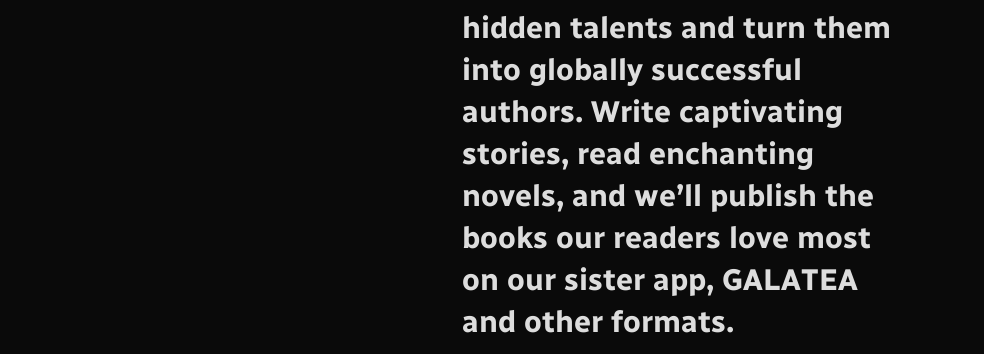hidden talents and turn them into globally successful authors. Write captivating stories, read enchanting novels, and we’ll publish the books our readers love most on our sister app, GALATEA and other formats.